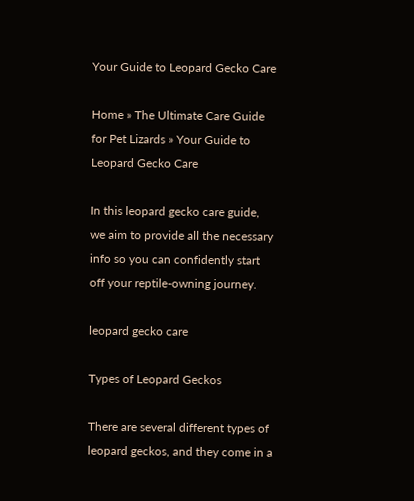Your Guide to Leopard Gecko Care

Home » The Ultimate Care Guide for Pet Lizards » Your Guide to Leopard Gecko Care

In this leopard gecko care guide, we aim to provide all the necessary info so you can confidently start off your reptile-owning journey.

leopard gecko care

Types of Leopard Geckos

There are several different types of leopard geckos, and they come in a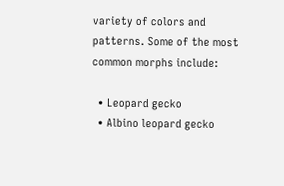variety of colors and patterns. Some of the most common morphs include:

  • Leopard gecko
  • Albino leopard gecko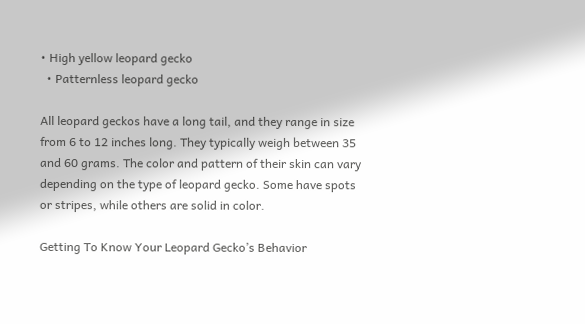• High yellow leopard gecko
  • Patternless leopard gecko

All leopard geckos have a long tail, and they range in size from 6 to 12 inches long. They typically weigh between 35 and 60 grams. The color and pattern of their skin can vary depending on the type of leopard gecko. Some have spots or stripes, while others are solid in color.

Getting To Know Your Leopard Gecko’s Behavior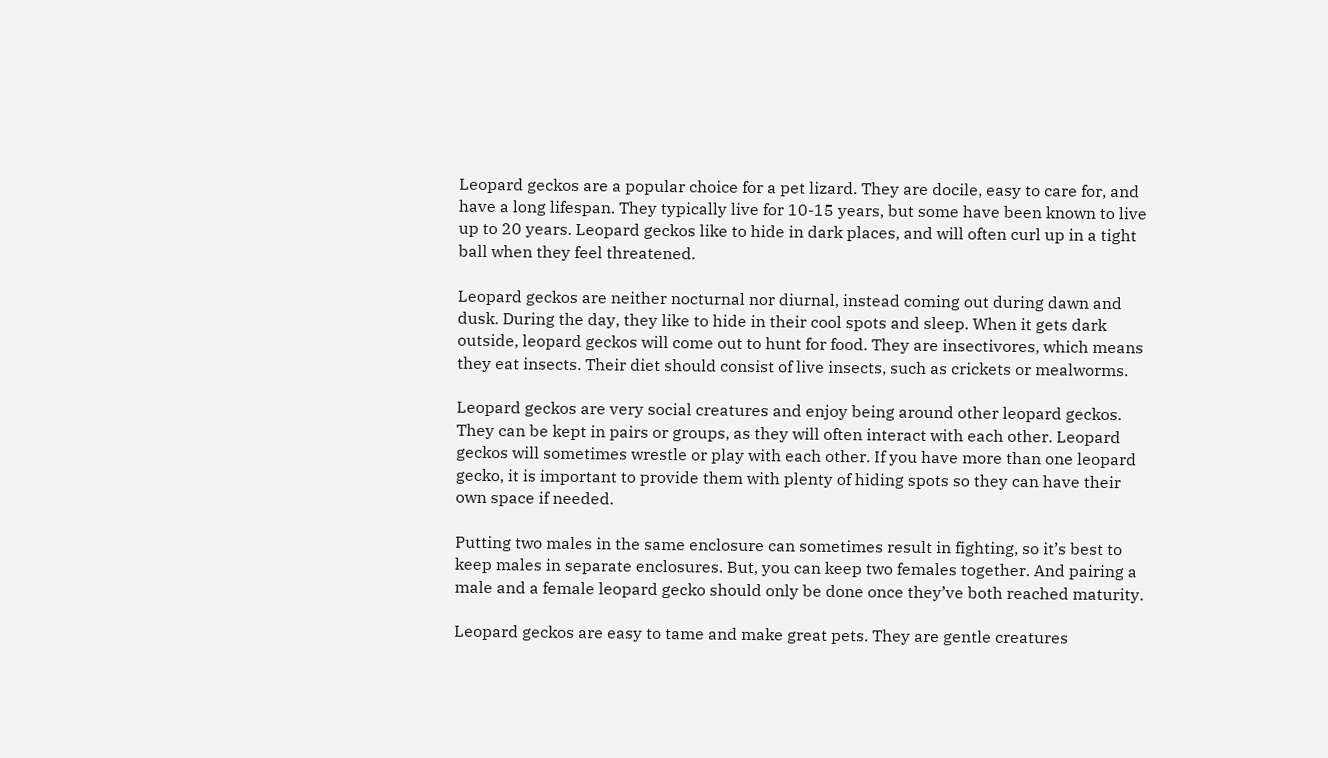Leopard geckos are a popular choice for a pet lizard. They are docile, easy to care for, and have a long lifespan. They typically live for 10-15 years, but some have been known to live up to 20 years. Leopard geckos like to hide in dark places, and will often curl up in a tight ball when they feel threatened.

Leopard geckos are neither nocturnal nor diurnal, instead coming out during dawn and dusk. During the day, they like to hide in their cool spots and sleep. When it gets dark outside, leopard geckos will come out to hunt for food. They are insectivores, which means they eat insects. Their diet should consist of live insects, such as crickets or mealworms.

Leopard geckos are very social creatures and enjoy being around other leopard geckos. They can be kept in pairs or groups, as they will often interact with each other. Leopard geckos will sometimes wrestle or play with each other. If you have more than one leopard gecko, it is important to provide them with plenty of hiding spots so they can have their own space if needed.

Putting two males in the same enclosure can sometimes result in fighting, so it’s best to keep males in separate enclosures. But, you can keep two females together. And pairing a male and a female leopard gecko should only be done once they’ve both reached maturity.

Leopard geckos are easy to tame and make great pets. They are gentle creatures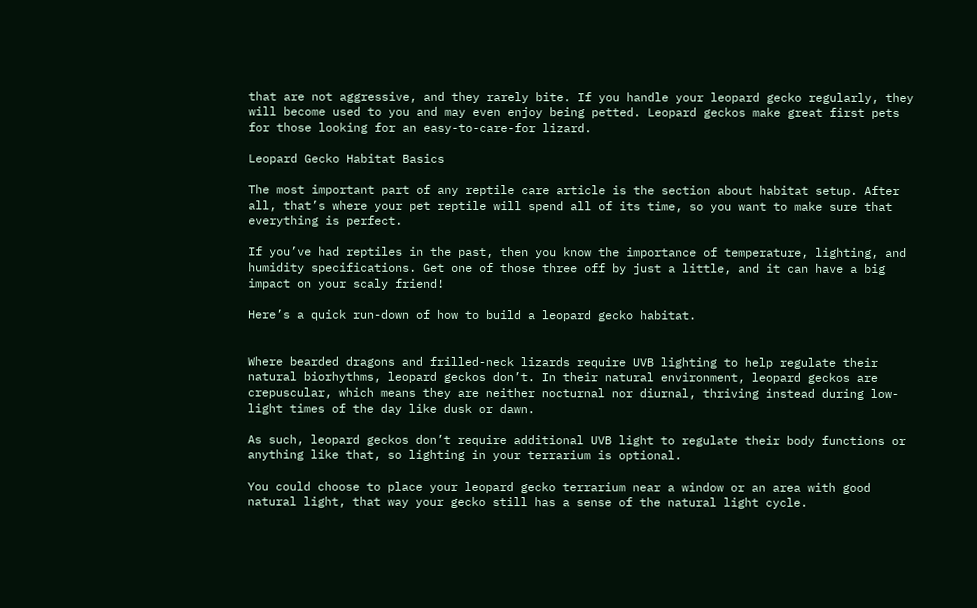that are not aggressive, and they rarely bite. If you handle your leopard gecko regularly, they will become used to you and may even enjoy being petted. Leopard geckos make great first pets for those looking for an easy-to-care-for lizard.

Leopard Gecko Habitat Basics

The most important part of any reptile care article is the section about habitat setup. After all, that’s where your pet reptile will spend all of its time, so you want to make sure that everything is perfect.

If you’ve had reptiles in the past, then you know the importance of temperature, lighting, and humidity specifications. Get one of those three off by just a little, and it can have a big impact on your scaly friend!

Here’s a quick run-down of how to build a leopard gecko habitat.


Where bearded dragons and frilled-neck lizards require UVB lighting to help regulate their natural biorhythms, leopard geckos don’t. In their natural environment, leopard geckos are crepuscular, which means they are neither nocturnal nor diurnal, thriving instead during low-light times of the day like dusk or dawn.

As such, leopard geckos don’t require additional UVB light to regulate their body functions or anything like that, so lighting in your terrarium is optional.

You could choose to place your leopard gecko terrarium near a window or an area with good natural light, that way your gecko still has a sense of the natural light cycle.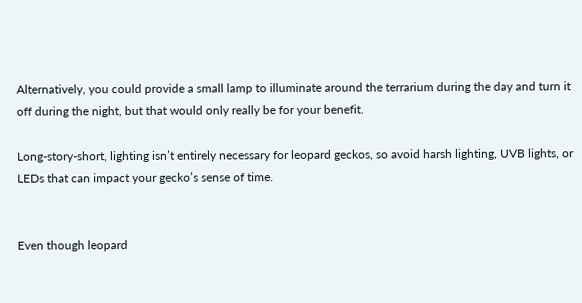Alternatively, you could provide a small lamp to illuminate around the terrarium during the day and turn it off during the night, but that would only really be for your benefit.

Long-story-short, lighting isn’t entirely necessary for leopard geckos, so avoid harsh lighting, UVB lights, or LEDs that can impact your gecko’s sense of time.


Even though leopard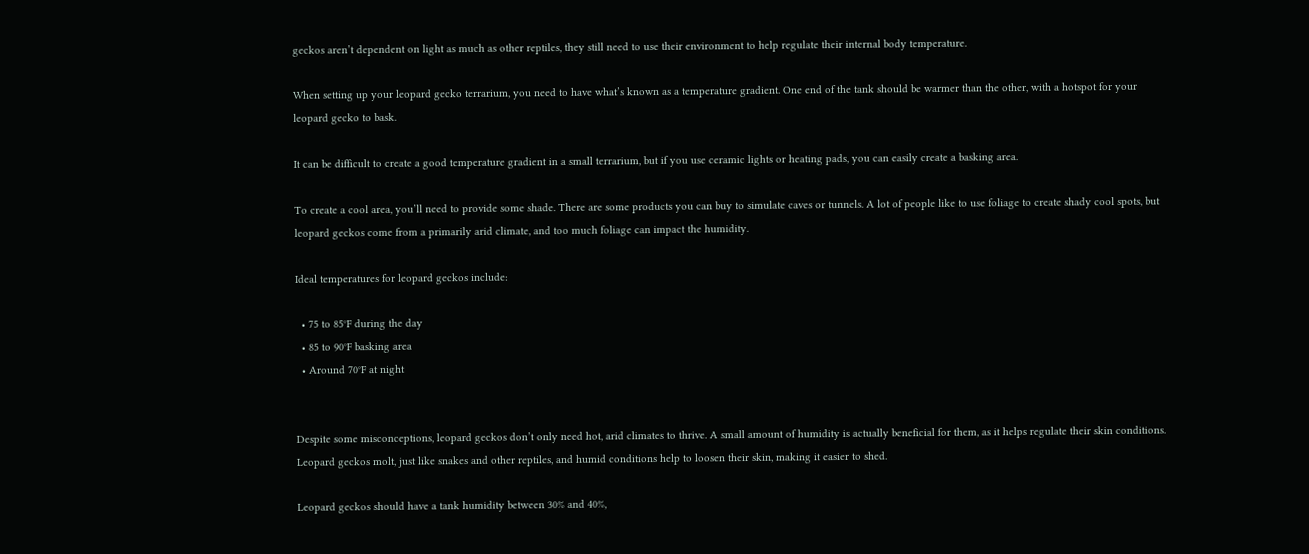geckos aren’t dependent on light as much as other reptiles, they still need to use their environment to help regulate their internal body temperature.

When setting up your leopard gecko terrarium, you need to have what’s known as a temperature gradient. One end of the tank should be warmer than the other, with a hotspot for your leopard gecko to bask.

It can be difficult to create a good temperature gradient in a small terrarium, but if you use ceramic lights or heating pads, you can easily create a basking area.

To create a cool area, you’ll need to provide some shade. There are some products you can buy to simulate caves or tunnels. A lot of people like to use foliage to create shady cool spots, but leopard geckos come from a primarily arid climate, and too much foliage can impact the humidity.

Ideal temperatures for leopard geckos include:

  • 75 to 85°F during the day
  • 85 to 90°F basking area
  • Around 70°F at night


Despite some misconceptions, leopard geckos don’t only need hot, arid climates to thrive. A small amount of humidity is actually beneficial for them, as it helps regulate their skin conditions. Leopard geckos molt, just like snakes and other reptiles, and humid conditions help to loosen their skin, making it easier to shed.

Leopard geckos should have a tank humidity between 30% and 40%,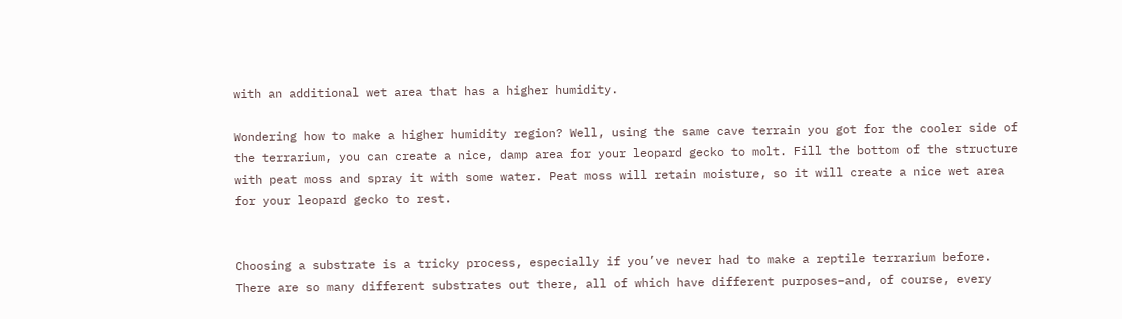with an additional wet area that has a higher humidity.

Wondering how to make a higher humidity region? Well, using the same cave terrain you got for the cooler side of the terrarium, you can create a nice, damp area for your leopard gecko to molt. Fill the bottom of the structure with peat moss and spray it with some water. Peat moss will retain moisture, so it will create a nice wet area for your leopard gecko to rest.


Choosing a substrate is a tricky process, especially if you’ve never had to make a reptile terrarium before. There are so many different substrates out there, all of which have different purposes–and, of course, every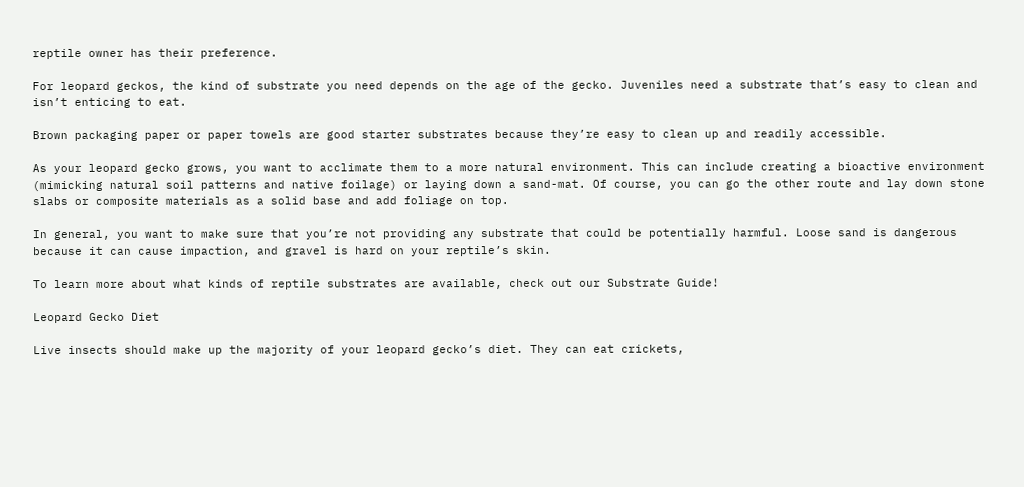reptile owner has their preference.

For leopard geckos, the kind of substrate you need depends on the age of the gecko. Juveniles need a substrate that’s easy to clean and isn’t enticing to eat.

Brown packaging paper or paper towels are good starter substrates because they’re easy to clean up and readily accessible.

As your leopard gecko grows, you want to acclimate them to a more natural environment. This can include creating a bioactive environment (mimicking natural soil patterns and native foilage) or laying down a sand-mat. Of course, you can go the other route and lay down stone slabs or composite materials as a solid base and add foliage on top.

In general, you want to make sure that you’re not providing any substrate that could be potentially harmful. Loose sand is dangerous because it can cause impaction, and gravel is hard on your reptile’s skin.

To learn more about what kinds of reptile substrates are available, check out our Substrate Guide!

Leopard Gecko Diet

Live insects should make up the majority of your leopard gecko’s diet. They can eat crickets,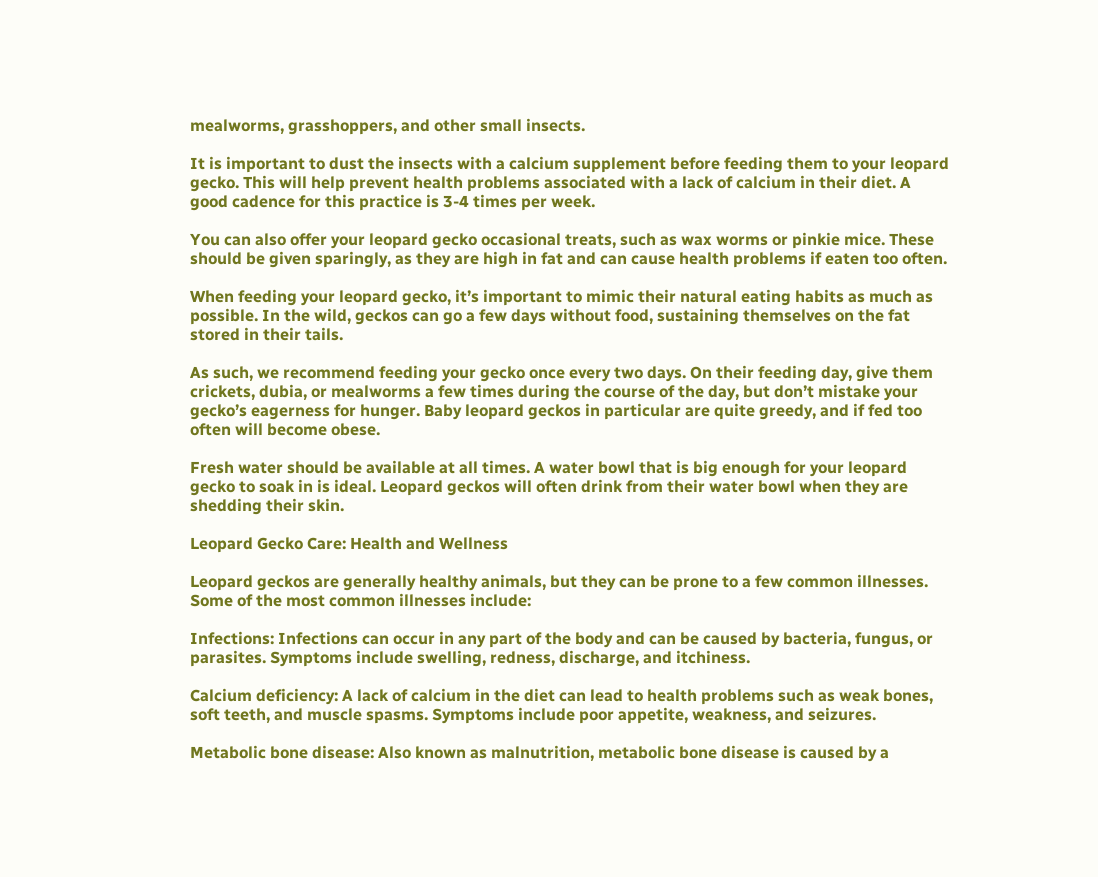mealworms, grasshoppers, and other small insects.

It is important to dust the insects with a calcium supplement before feeding them to your leopard gecko. This will help prevent health problems associated with a lack of calcium in their diet. A good cadence for this practice is 3-4 times per week.

You can also offer your leopard gecko occasional treats, such as wax worms or pinkie mice. These should be given sparingly, as they are high in fat and can cause health problems if eaten too often.

When feeding your leopard gecko, it’s important to mimic their natural eating habits as much as possible. In the wild, geckos can go a few days without food, sustaining themselves on the fat stored in their tails.

As such, we recommend feeding your gecko once every two days. On their feeding day, give them crickets, dubia, or mealworms a few times during the course of the day, but don’t mistake your gecko’s eagerness for hunger. Baby leopard geckos in particular are quite greedy, and if fed too often will become obese.

Fresh water should be available at all times. A water bowl that is big enough for your leopard gecko to soak in is ideal. Leopard geckos will often drink from their water bowl when they are shedding their skin.

Leopard Gecko Care: Health and Wellness

Leopard geckos are generally healthy animals, but they can be prone to a few common illnesses. Some of the most common illnesses include:

Infections: Infections can occur in any part of the body and can be caused by bacteria, fungus, or parasites. Symptoms include swelling, redness, discharge, and itchiness.

Calcium deficiency: A lack of calcium in the diet can lead to health problems such as weak bones, soft teeth, and muscle spasms. Symptoms include poor appetite, weakness, and seizures.

Metabolic bone disease: Also known as malnutrition, metabolic bone disease is caused by a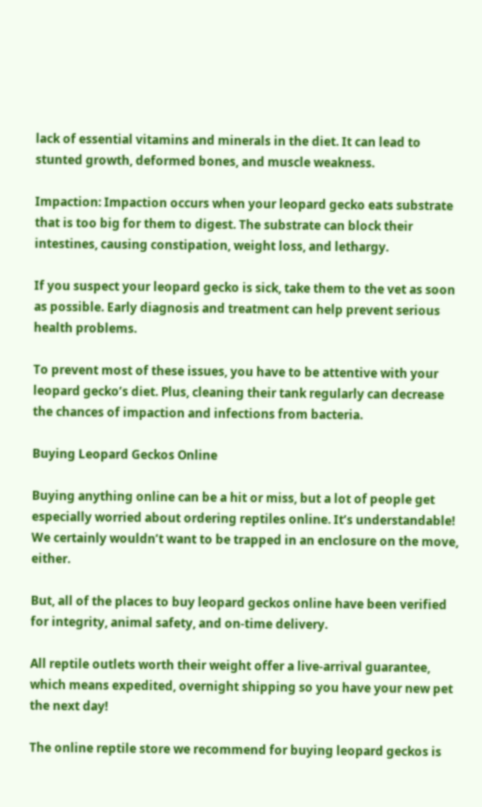lack of essential vitamins and minerals in the diet. It can lead to stunted growth, deformed bones, and muscle weakness.

Impaction: Impaction occurs when your leopard gecko eats substrate that is too big for them to digest. The substrate can block their intestines, causing constipation, weight loss, and lethargy.

If you suspect your leopard gecko is sick, take them to the vet as soon as possible. Early diagnosis and treatment can help prevent serious health problems.

To prevent most of these issues, you have to be attentive with your leopard gecko’s diet. Plus, cleaning their tank regularly can decrease the chances of impaction and infections from bacteria.

Buying Leopard Geckos Online

Buying anything online can be a hit or miss, but a lot of people get especially worried about ordering reptiles online. It’s understandable! We certainly wouldn’t want to be trapped in an enclosure on the move, either.

But, all of the places to buy leopard geckos online have been verified for integrity, animal safety, and on-time delivery.

All reptile outlets worth their weight offer a live-arrival guarantee, which means expedited, overnight shipping so you have your new pet the next day!

The online reptile store we recommend for buying leopard geckos is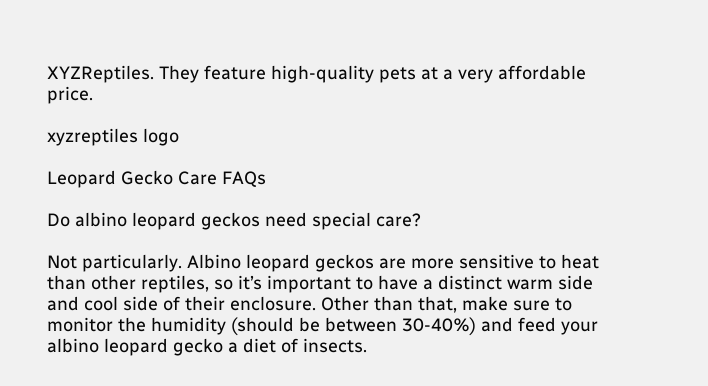XYZReptiles. They feature high-quality pets at a very affordable price.

xyzreptiles logo

Leopard Gecko Care FAQs

Do albino leopard geckos need special care?

Not particularly. Albino leopard geckos are more sensitive to heat than other reptiles, so it’s important to have a distinct warm side and cool side of their enclosure. Other than that, make sure to monitor the humidity (should be between 30-40%) and feed your albino leopard gecko a diet of insects.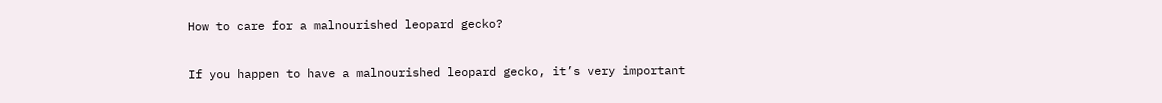How to care for a malnourished leopard gecko?

If you happen to have a malnourished leopard gecko, it’s very important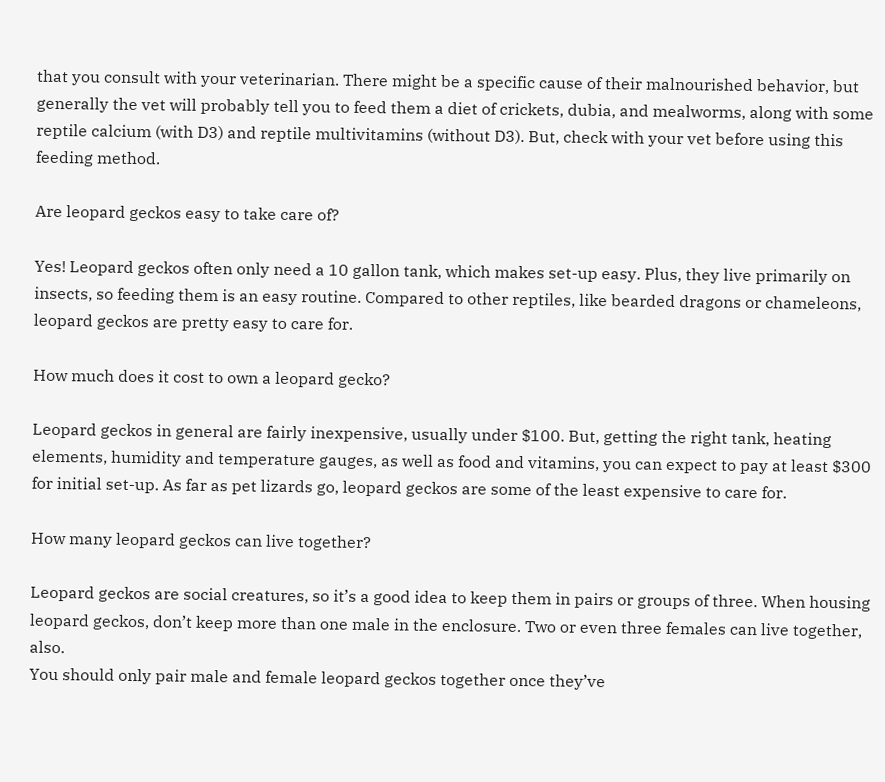that you consult with your veterinarian. There might be a specific cause of their malnourished behavior, but generally the vet will probably tell you to feed them a diet of crickets, dubia, and mealworms, along with some reptile calcium (with D3) and reptile multivitamins (without D3). But, check with your vet before using this feeding method.

Are leopard geckos easy to take care of?

Yes! Leopard geckos often only need a 10 gallon tank, which makes set-up easy. Plus, they live primarily on insects, so feeding them is an easy routine. Compared to other reptiles, like bearded dragons or chameleons, leopard geckos are pretty easy to care for.

How much does it cost to own a leopard gecko?

Leopard geckos in general are fairly inexpensive, usually under $100. But, getting the right tank, heating elements, humidity and temperature gauges, as well as food and vitamins, you can expect to pay at least $300 for initial set-up. As far as pet lizards go, leopard geckos are some of the least expensive to care for.

How many leopard geckos can live together?

Leopard geckos are social creatures, so it’s a good idea to keep them in pairs or groups of three. When housing leopard geckos, don’t keep more than one male in the enclosure. Two or even three females can live together, also.
You should only pair male and female leopard geckos together once they’ve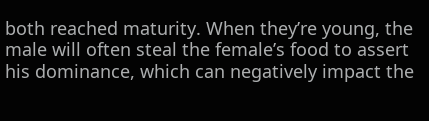both reached maturity. When they’re young, the male will often steal the female’s food to assert his dominance, which can negatively impact the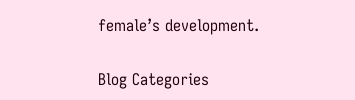female’s development.

Blog Categories